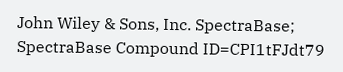John Wiley & Sons, Inc. SpectraBase; SpectraBase Compound ID=CPI1tFJdt79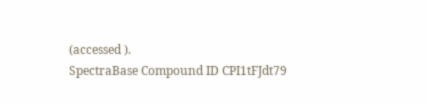(accessed ).
SpectraBase Compound ID CPI1tFJdt79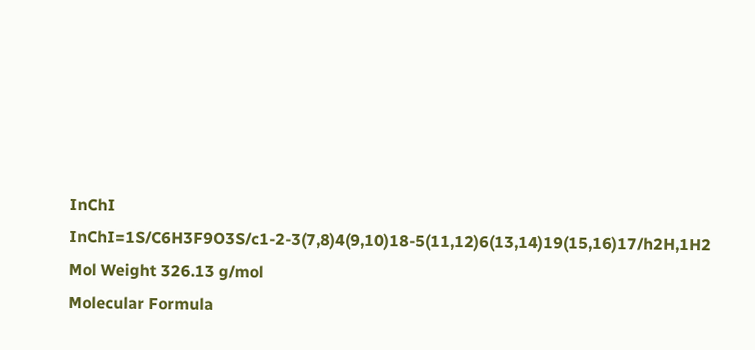InChI InChI=1S/C6H3F9O3S/c1-2-3(7,8)4(9,10)18-5(11,12)6(13,14)19(15,16)17/h2H,1H2
Mol Weight 326.13 g/mol
Molecular Formula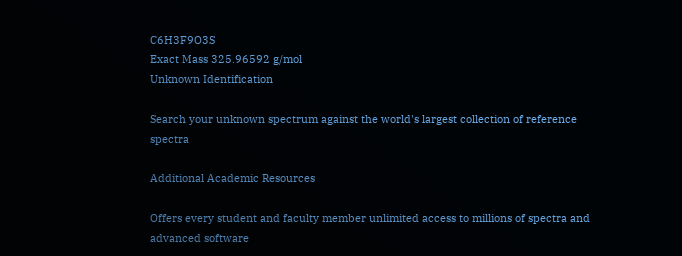C6H3F9O3S
Exact Mass 325.96592 g/mol
Unknown Identification

Search your unknown spectrum against the world's largest collection of reference spectra

Additional Academic Resources

Offers every student and faculty member unlimited access to millions of spectra and advanced software